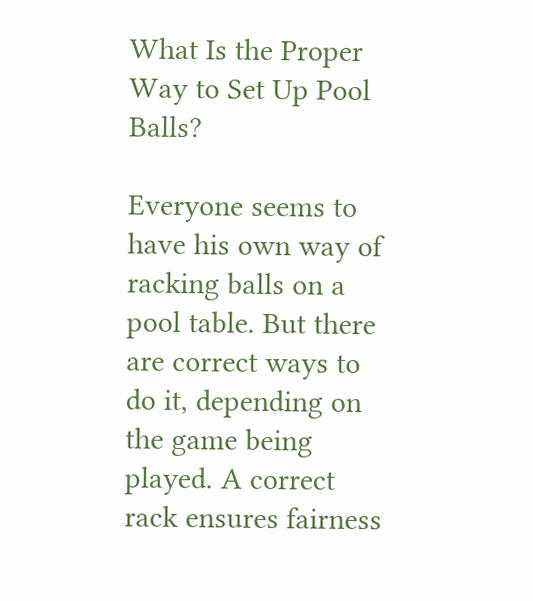What Is the Proper Way to Set Up Pool Balls?

Everyone seems to have his own way of racking balls on a pool table. But there are correct ways to do it, depending on the game being played. A correct rack ensures fairness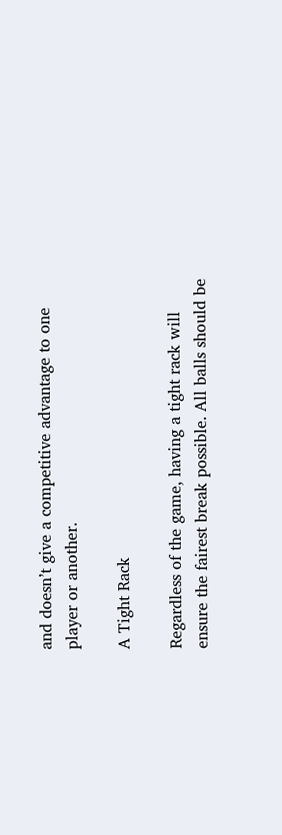and doesn’t give a competitive advantage to one player or another.

A Tight Rack

Regardless of the game, having a tight rack will ensure the fairest break possible. All balls should be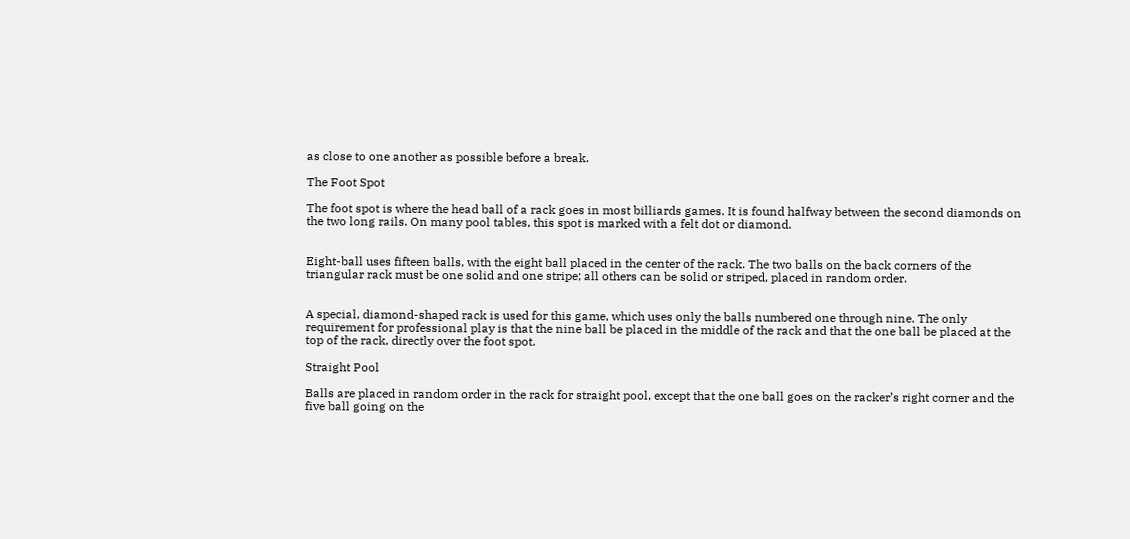as close to one another as possible before a break.

The Foot Spot

The foot spot is where the head ball of a rack goes in most billiards games. It is found halfway between the second diamonds on the two long rails. On many pool tables, this spot is marked with a felt dot or diamond.


Eight-ball uses fifteen balls, with the eight ball placed in the center of the rack. The two balls on the back corners of the triangular rack must be one solid and one stripe; all others can be solid or striped, placed in random order.


A special, diamond-shaped rack is used for this game, which uses only the balls numbered one through nine. The only requirement for professional play is that the nine ball be placed in the middle of the rack and that the one ball be placed at the top of the rack, directly over the foot spot.

Straight Pool

Balls are placed in random order in the rack for straight pool, except that the one ball goes on the racker’s right corner and the five ball going on the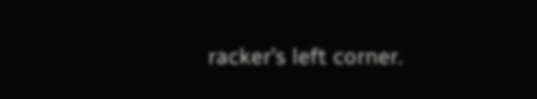racker’s left corner.